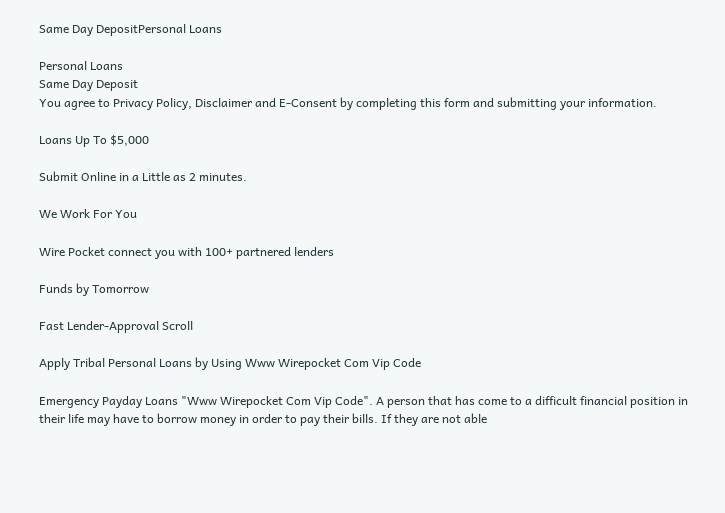Same Day DepositPersonal Loans

Personal Loans
Same Day Deposit
You agree to Privacy Policy, Disclaimer and E-Consent by completing this form and submitting your information.

Loans Up To $5,000

Submit Online in a Little as 2 minutes.

We Work For You

Wire Pocket connect you with 100+ partnered lenders

Funds by Tomorrow

Fast Lender-Approval Scroll

Apply Tribal Personal Loans by Using Www Wirepocket Com Vip Code

Emergency Payday Loans "Www Wirepocket Com Vip Code". A person that has come to a difficult financial position in their life may have to borrow money in order to pay their bills. If they are not able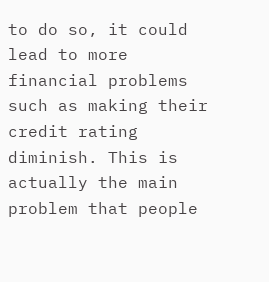to do so, it could lead to more financial problems such as making their credit rating diminish. This is actually the main problem that people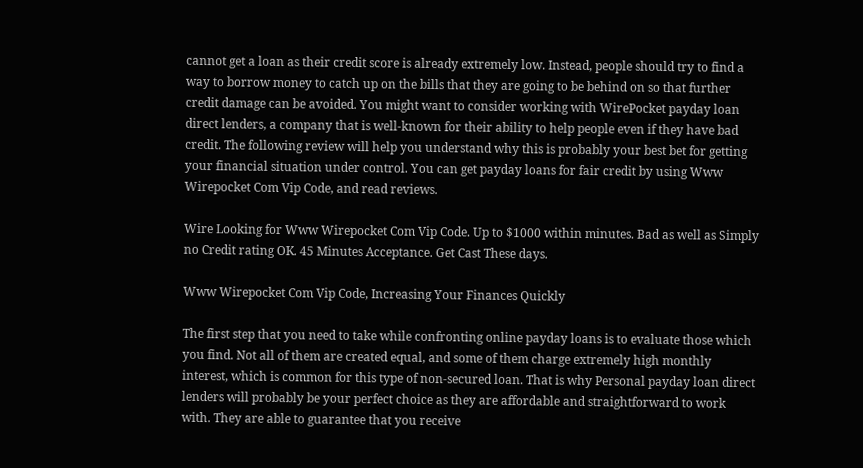cannot get a loan as their credit score is already extremely low. Instead, people should try to find a way to borrow money to catch up on the bills that they are going to be behind on so that further credit damage can be avoided. You might want to consider working with WirePocket payday loan direct lenders, a company that is well-known for their ability to help people even if they have bad credit. The following review will help you understand why this is probably your best bet for getting your financial situation under control. You can get payday loans for fair credit by using Www Wirepocket Com Vip Code, and read reviews.

Wire Looking for Www Wirepocket Com Vip Code. Up to $1000 within minutes. Bad as well as Simply no Credit rating OK. 45 Minutes Acceptance. Get Cast These days.

Www Wirepocket Com Vip Code, Increasing Your Finances Quickly

The first step that you need to take while confronting online payday loans is to evaluate those which you find. Not all of them are created equal, and some of them charge extremely high monthly interest, which is common for this type of non-secured loan. That is why Personal payday loan direct lenders will probably be your perfect choice as they are affordable and straightforward to work with. They are able to guarantee that you receive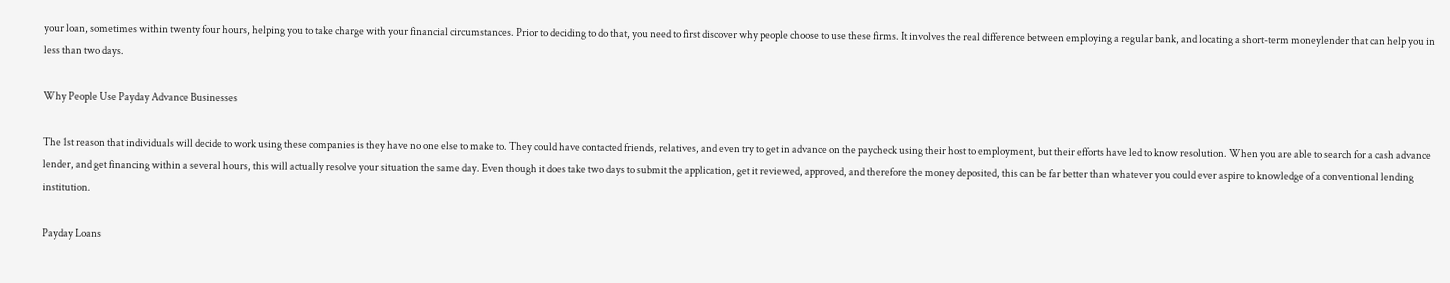your loan, sometimes within twenty four hours, helping you to take charge with your financial circumstances. Prior to deciding to do that, you need to first discover why people choose to use these firms. It involves the real difference between employing a regular bank, and locating a short-term moneylender that can help you in less than two days.

Why People Use Payday Advance Businesses

The 1st reason that individuals will decide to work using these companies is they have no one else to make to. They could have contacted friends, relatives, and even try to get in advance on the paycheck using their host to employment, but their efforts have led to know resolution. When you are able to search for a cash advance lender, and get financing within a several hours, this will actually resolve your situation the same day. Even though it does take two days to submit the application, get it reviewed, approved, and therefore the money deposited, this can be far better than whatever you could ever aspire to knowledge of a conventional lending institution.

Payday Loans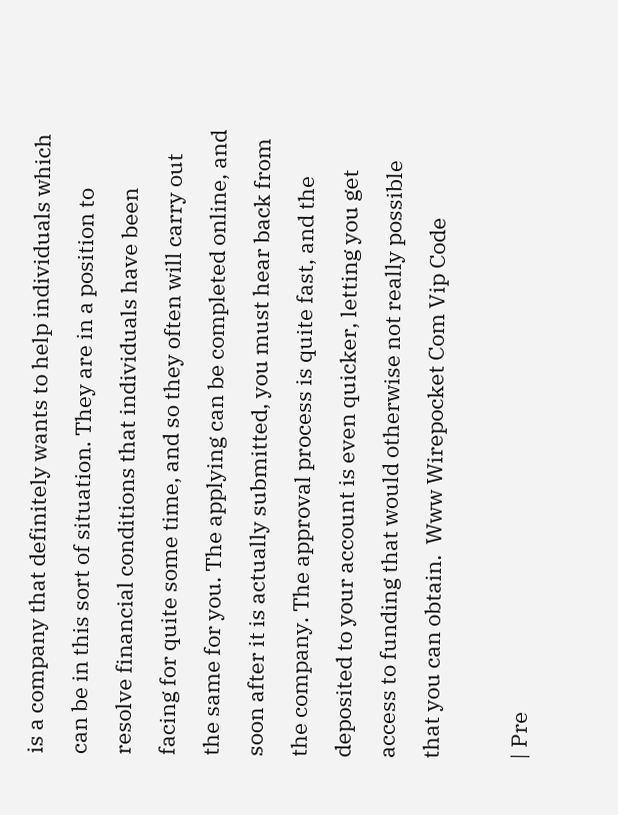is a company that definitely wants to help individuals which can be in this sort of situation. They are in a position to resolve financial conditions that individuals have been facing for quite some time, and so they often will carry out the same for you. The applying can be completed online, and soon after it is actually submitted, you must hear back from the company. The approval process is quite fast, and the deposited to your account is even quicker, letting you get access to funding that would otherwise not really possible that you can obtain.  Www Wirepocket Com Vip Code

| Pre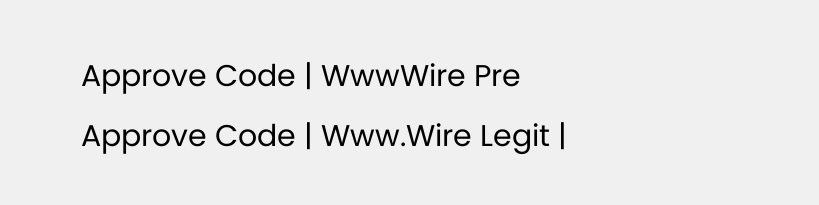Approve Code | WwwWire Pre Approve Code | Www.Wire Legit |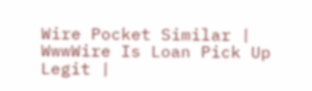Wire Pocket Similar | WwwWire Is Loan Pick Up Legit |